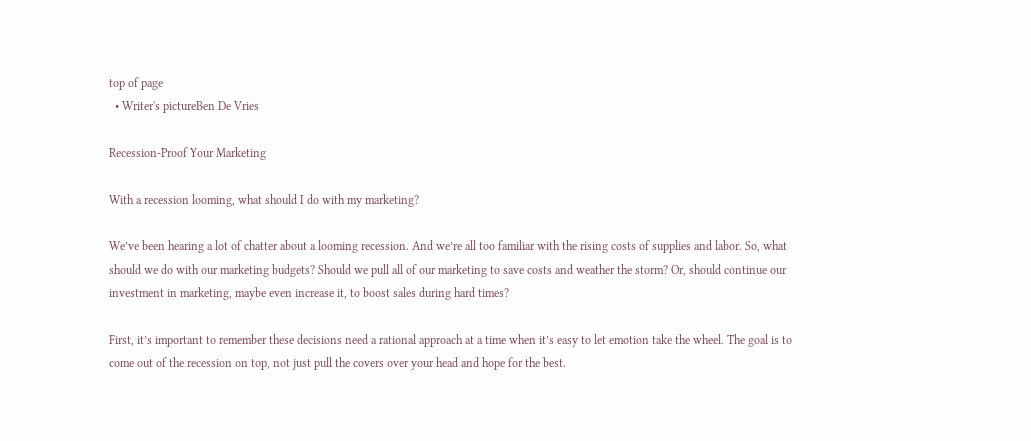top of page
  • Writer's pictureBen De Vries

Recession-Proof Your Marketing

With a recession looming, what should I do with my marketing?

We’ve been hearing a lot of chatter about a looming recession. And we’re all too familiar with the rising costs of supplies and labor. So, what should we do with our marketing budgets? Should we pull all of our marketing to save costs and weather the storm? Or, should continue our investment in marketing, maybe even increase it, to boost sales during hard times?

First, it’s important to remember these decisions need a rational approach at a time when it’s easy to let emotion take the wheel. The goal is to come out of the recession on top, not just pull the covers over your head and hope for the best.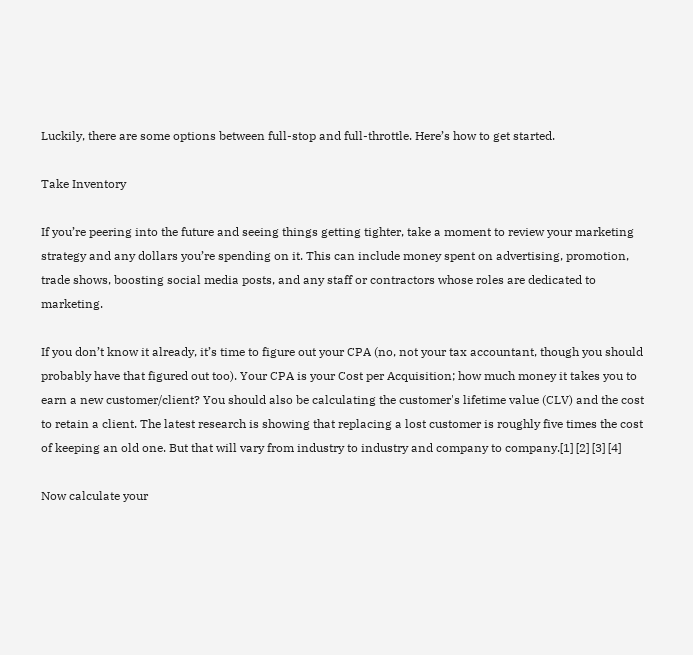Luckily, there are some options between full-stop and full-throttle. Here’s how to get started.

Take Inventory

If you’re peering into the future and seeing things getting tighter, take a moment to review your marketing strategy and any dollars you’re spending on it. This can include money spent on advertising, promotion, trade shows, boosting social media posts, and any staff or contractors whose roles are dedicated to marketing.

If you don’t know it already, it’s time to figure out your CPA (no, not your tax accountant, though you should probably have that figured out too). Your CPA is your Cost per Acquisition; how much money it takes you to earn a new customer/client? You should also be calculating the customer's lifetime value (CLV) and the cost to retain a client. The latest research is showing that replacing a lost customer is roughly five times the cost of keeping an old one. But that will vary from industry to industry and company to company.[1] [2] [3] [4]

Now calculate your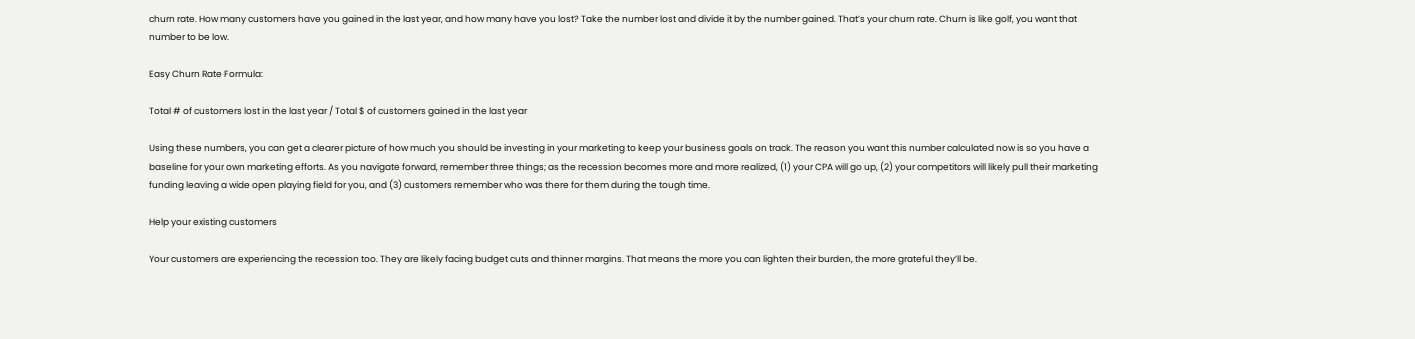churn rate. How many customers have you gained in the last year, and how many have you lost? Take the number lost and divide it by the number gained. That’s your churn rate. Churn is like golf, you want that number to be low.

Easy Churn Rate Formula:

Total # of customers lost in the last year / Total $ of customers gained in the last year

Using these numbers, you can get a clearer picture of how much you should be investing in your marketing to keep your business goals on track. The reason you want this number calculated now is so you have a baseline for your own marketing efforts. As you navigate forward, remember three things; as the recession becomes more and more realized, (1) your CPA will go up, (2) your competitors will likely pull their marketing funding leaving a wide open playing field for you, and (3) customers remember who was there for them during the tough time.

Help your existing customers

Your customers are experiencing the recession too. They are likely facing budget cuts and thinner margins. That means the more you can lighten their burden, the more grateful they’ll be.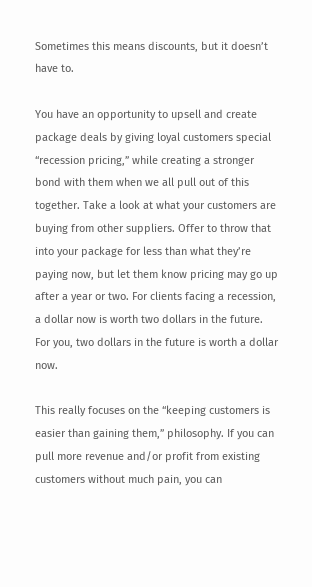Sometimes this means discounts, but it doesn’t have to.

You have an opportunity to upsell and create package deals by giving loyal customers special “recession pricing,” while creating a stronger bond with them when we all pull out of this together. Take a look at what your customers are buying from other suppliers. Offer to throw that into your package for less than what they’re paying now, but let them know pricing may go up after a year or two. For clients facing a recession, a dollar now is worth two dollars in the future. For you, two dollars in the future is worth a dollar now.

This really focuses on the “keeping customers is easier than gaining them,” philosophy. If you can pull more revenue and/or profit from existing customers without much pain, you can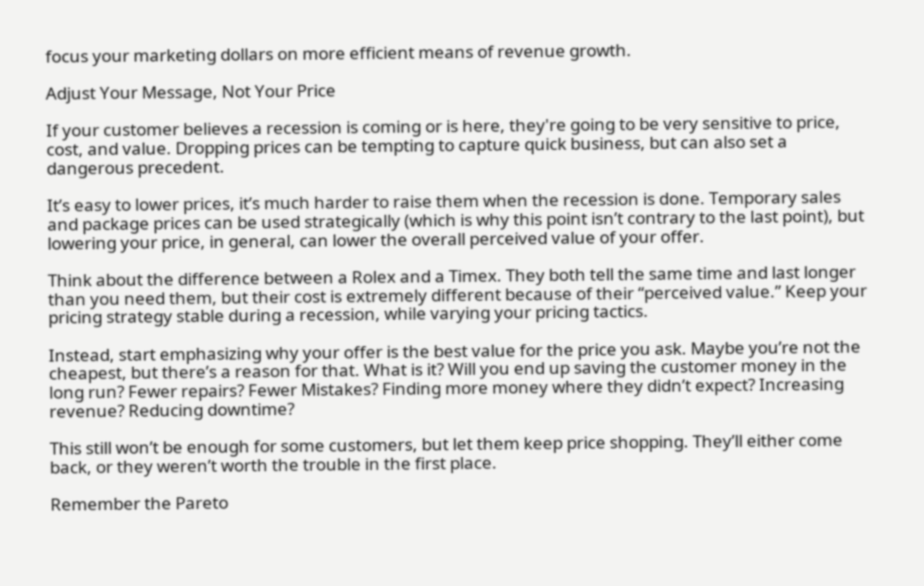focus your marketing dollars on more efficient means of revenue growth.

Adjust Your Message, Not Your Price

If your customer believes a recession is coming or is here, they're going to be very sensitive to price, cost, and value. Dropping prices can be tempting to capture quick business, but can also set a dangerous precedent.

It’s easy to lower prices, it’s much harder to raise them when the recession is done. Temporary sales and package prices can be used strategically (which is why this point isn’t contrary to the last point), but lowering your price, in general, can lower the overall perceived value of your offer.

Think about the difference between a Rolex and a Timex. They both tell the same time and last longer than you need them, but their cost is extremely different because of their “perceived value.” Keep your pricing strategy stable during a recession, while varying your pricing tactics.

Instead, start emphasizing why your offer is the best value for the price you ask. Maybe you’re not the cheapest, but there’s a reason for that. What is it? Will you end up saving the customer money in the long run? Fewer repairs? Fewer Mistakes? Finding more money where they didn’t expect? Increasing revenue? Reducing downtime?

This still won’t be enough for some customers, but let them keep price shopping. They’ll either come back, or they weren’t worth the trouble in the first place.

Remember the Pareto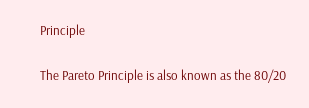Principle

The Pareto Principle is also known as the 80/20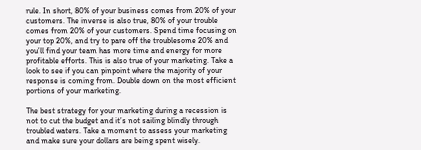rule. In short, 80% of your business comes from 20% of your customers. The inverse is also true, 80% of your trouble comes from 20% of your customers. Spend time focusing on your top 20%, and try to pare off the troublesome 20% and you’ll find your team has more time and energy for more profitable efforts. This is also true of your marketing. Take a look to see if you can pinpoint where the majority of your response is coming from. Double down on the most efficient portions of your marketing.

The best strategy for your marketing during a recession is not to cut the budget and it’s not sailing blindly through troubled waters. Take a moment to assess your marketing and make sure your dollars are being spent wisely.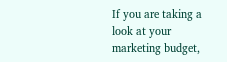If you are taking a look at your marketing budget,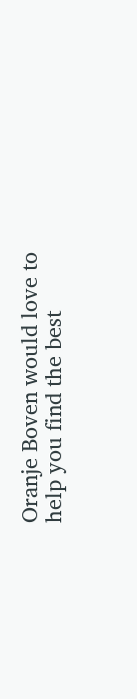Oranje Boven would love to help you find the best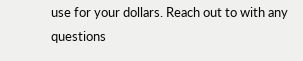use for your dollars. Reach out to with any questions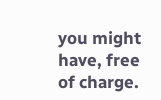you might have, free of charge.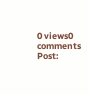0 views0 comments
Post: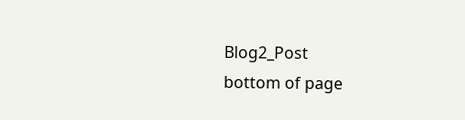Blog2_Post
bottom of page